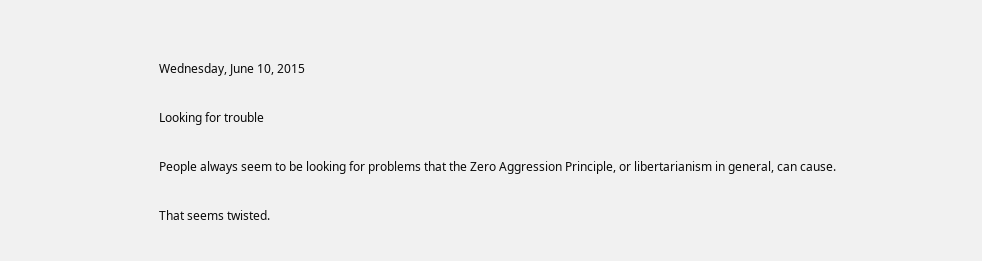Wednesday, June 10, 2015

Looking for trouble

People always seem to be looking for problems that the Zero Aggression Principle, or libertarianism in general, can cause.

That seems twisted.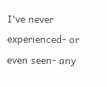I've never experienced- or even seen- any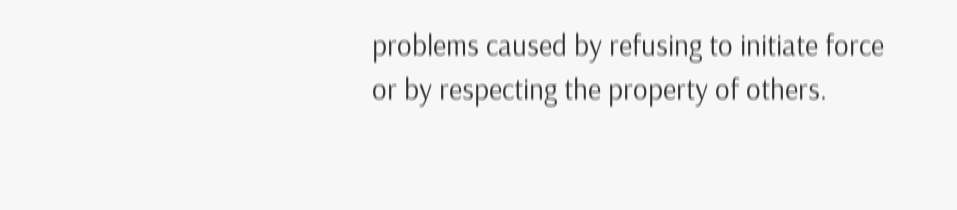problems caused by refusing to initiate force or by respecting the property of others.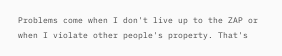Problems come when I don't live up to the ZAP or when I violate other people's property. That's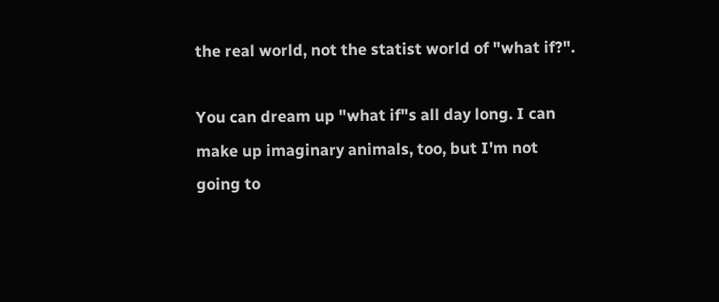the real world, not the statist world of "what if?".

You can dream up "what if"s all day long. I can make up imaginary animals, too, but I'm not going to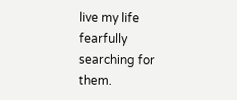live my life fearfully searching for them.